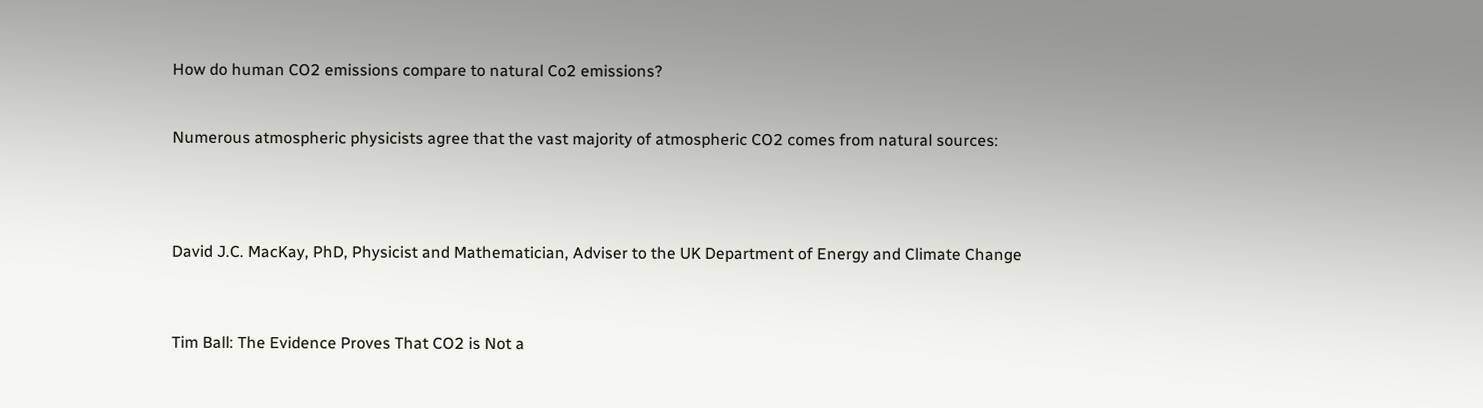How do human CO2 emissions compare to natural Co2 emissions?


Numerous atmospheric physicists agree that the vast majority of atmospheric CO2 comes from natural sources:




David J.C. MacKay, PhD, Physicist and Mathematician, Adviser to the UK Department of Energy and Climate Change



Tim Ball: The Evidence Proves That CO2 is Not a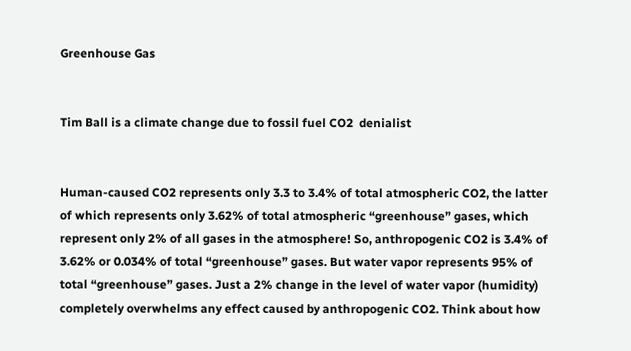Greenhouse Gas


Tim Ball is a climate change due to fossil fuel CO2  denialist


Human-caused CO2 represents only 3.3 to 3.4% of total atmospheric CO2, the latter of which represents only 3.62% of total atmospheric “greenhouse” gases, which represent only 2% of all gases in the atmosphere! So, anthropogenic CO2 is 3.4% of 3.62% or 0.034% of total “greenhouse” gases. But water vapor represents 95% of total “greenhouse” gases. Just a 2% change in the level of water vapor (humidity) completely overwhelms any effect caused by anthropogenic CO2. Think about how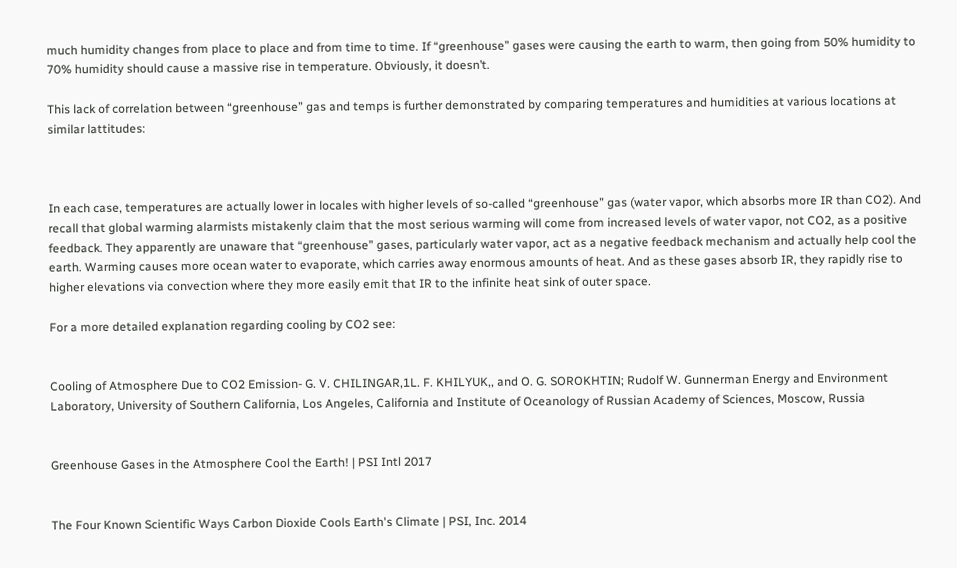much humidity changes from place to place and from time to time. If “greenhouse” gases were causing the earth to warm, then going from 50% humidity to 70% humidity should cause a massive rise in temperature. Obviously, it doesn’t.

This lack of correlation between “greenhouse” gas and temps is further demonstrated by comparing temperatures and humidities at various locations at similar lattitudes:



In each case, temperatures are actually lower in locales with higher levels of so-called “greenhouse” gas (water vapor, which absorbs more IR than CO2). And recall that global warming alarmists mistakenly claim that the most serious warming will come from increased levels of water vapor, not CO2, as a positive feedback. They apparently are unaware that “greenhouse” gases, particularly water vapor, act as a negative feedback mechanism and actually help cool the earth. Warming causes more ocean water to evaporate, which carries away enormous amounts of heat. And as these gases absorb IR, they rapidly rise to higher elevations via convection where they more easily emit that IR to the infinite heat sink of outer space.

For a more detailed explanation regarding cooling by CO2 see:


Cooling of Atmosphere Due to CO2 Emission- G. V. CHILINGAR,1L. F. KHILYUK,, and O. G. SOROKHTIN; Rudolf W. Gunnerman Energy and Environment Laboratory, University of Southern California, Los Angeles, California and Institute of Oceanology of Russian Academy of Sciences, Moscow, Russia


Greenhouse Gases in the Atmosphere Cool the Earth! | PSI Intl 2017


The Four Known Scientific Ways Carbon Dioxide Cools Earth's Climate | PSI, Inc. 2014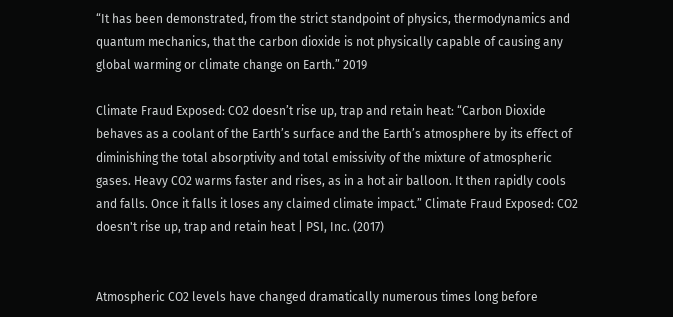“It has been demonstrated, from the strict standpoint of physics, thermodynamics and quantum mechanics, that the carbon dioxide is not physically capable of causing any global warming or climate change on Earth.” 2019

Climate Fraud Exposed: CO2 doesn’t rise up, trap and retain heat: “Carbon Dioxide behaves as a coolant of the Earth’s surface and the Earth’s atmosphere by its effect of diminishing the total absorptivity and total emissivity of the mixture of atmospheric gases. Heavy CO2 warms faster and rises, as in a hot air balloon. It then rapidly cools and falls. Once it falls it loses any claimed climate impact.” Climate Fraud Exposed: CO2 doesn't rise up, trap and retain heat | PSI, Inc. (2017)


Atmospheric CO2 levels have changed dramatically numerous times long before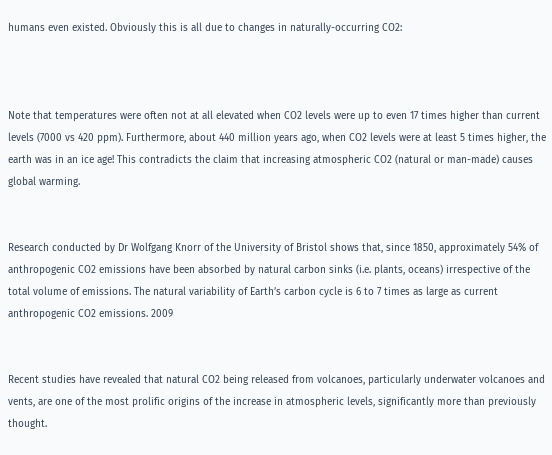humans even existed. Obviously this is all due to changes in naturally-occurring CO2:



Note that temperatures were often not at all elevated when CO2 levels were up to even 17 times higher than current levels (7000 vs 420 ppm). Furthermore, about 440 million years ago, when CO2 levels were at least 5 times higher, the earth was in an ice age! This contradicts the claim that increasing atmospheric CO2 (natural or man-made) causes global warming.


Research conducted by Dr Wolfgang Knorr of the University of Bristol shows that, since 1850, approximately 54% of anthropogenic CO2 emissions have been absorbed by natural carbon sinks (i.e. plants, oceans) irrespective of the total volume of emissions. The natural variability of Earth’s carbon cycle is 6 to 7 times as large as current anthropogenic CO2 emissions. 2009


Recent studies have revealed that natural CO2 being released from volcanoes, particularly underwater volcanoes and vents, are one of the most prolific origins of the increase in atmospheric levels, significantly more than previously thought.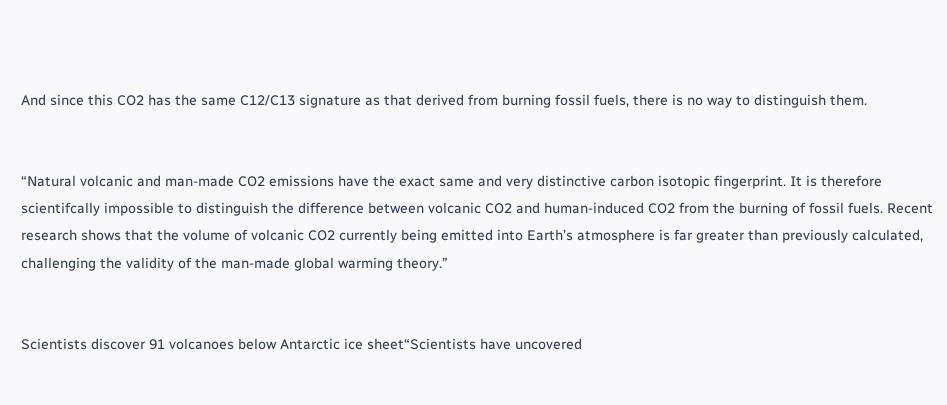And since this CO2 has the same C12/C13 signature as that derived from burning fossil fuels, there is no way to distinguish them.


“Natural volcanic and man-made CO2 emissions have the exact same and very distinctive carbon isotopic fingerprint. It is therefore scientifcally impossible to distinguish the difference between volcanic CO2 and human-induced CO2 from the burning of fossil fuels. Recent research shows that the volume of volcanic CO2 currently being emitted into Earth’s atmosphere is far greater than previously calculated, challenging the validity of the man-made global warming theory.”


Scientists discover 91 volcanoes below Antarctic ice sheet“Scientists have uncovered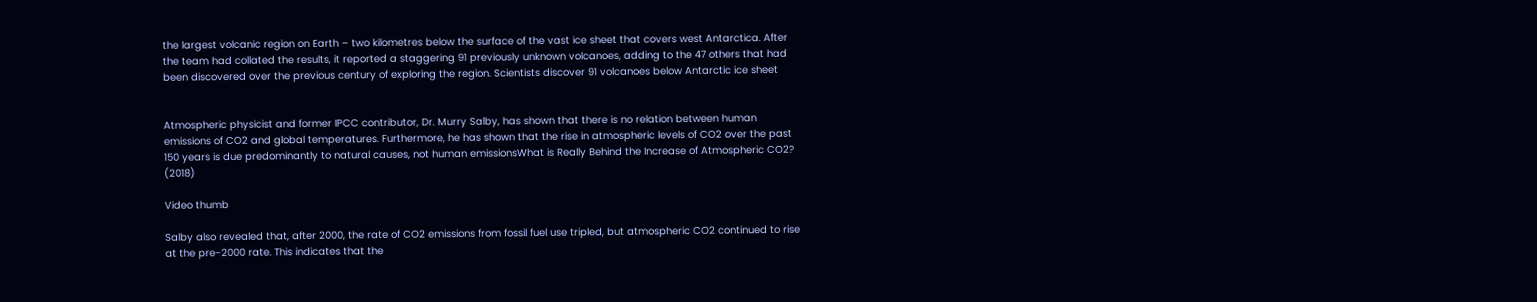the largest volcanic region on Earth – two kilometres below the surface of the vast ice sheet that covers west Antarctica. After the team had collated the results, it reported a staggering 91 previously unknown volcanoes, adding to the 47 others that had been discovered over the previous century of exploring the region. Scientists discover 91 volcanoes below Antarctic ice sheet


Atmospheric physicist and former IPCC contributor, Dr. Murry Salby, has shown that there is no relation between human emissions of CO2 and global temperatures. Furthermore, he has shown that the rise in atmospheric levels of CO2 over the past 150 years is due predominantly to natural causes, not human emissionsWhat is Really Behind the Increase of Atmospheric CO2? (2018)

Video thumb

Salby also revealed that, after 2000, the rate of CO2 emissions from fossil fuel use tripled, but atmospheric CO2 continued to rise at the pre-2000 rate. This indicates that the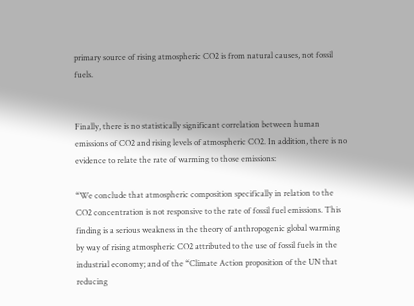primary source of rising atmospheric CO2 is from natural causes, not fossil fuels.


Finally, there is no statistically significant correlation between human emissions of CO2 and rising levels of atmospheric CO2. In addition, there is no evidence to relate the rate of warming to those emissions:

“We conclude that atmospheric composition specifically in relation to the CO2 concentration is not responsive to the rate of fossil fuel emissions. This finding is a serious weakness in the theory of anthropogenic global warming by way of rising atmospheric CO2 attributed to the use of fossil fuels in the industrial economy; and of the “Climate Action proposition of the UN that reducing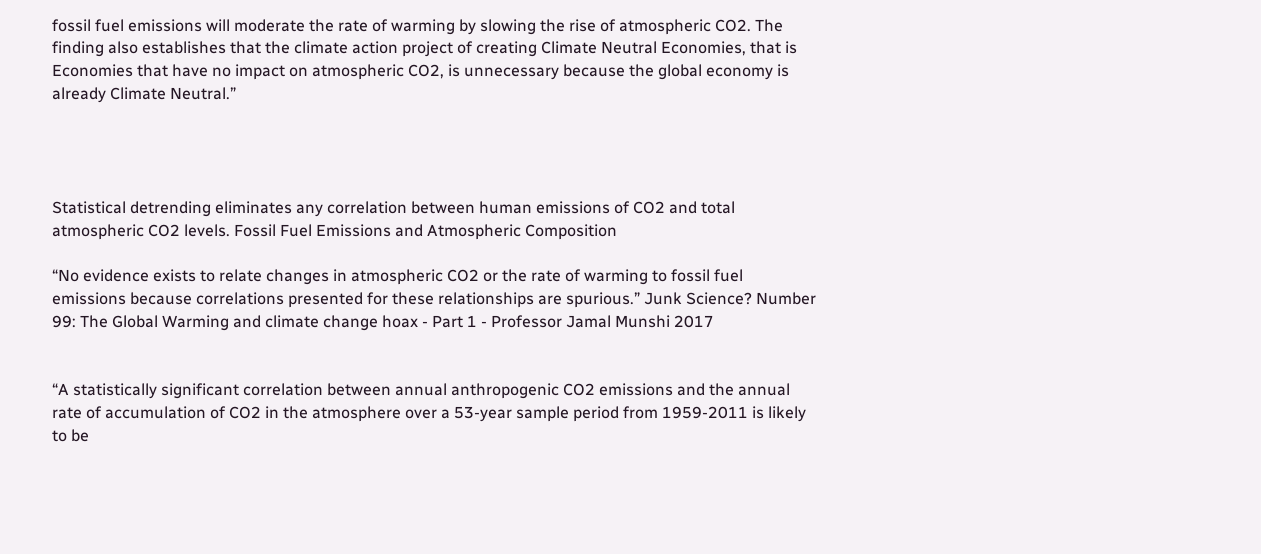fossil fuel emissions will moderate the rate of warming by slowing the rise of atmospheric CO2. The finding also establishes that the climate action project of creating Climate Neutral Economies, that is Economies that have no impact on atmospheric CO2, is unnecessary because the global economy is already Climate Neutral.”




Statistical detrending eliminates any correlation between human emissions of CO2 and total atmospheric CO2 levels. Fossil Fuel Emissions and Atmospheric Composition

“No evidence exists to relate changes in atmospheric CO2 or the rate of warming to fossil fuel emissions because correlations presented for these relationships are spurious.” Junk Science? Number 99: The Global Warming and climate change hoax - Part 1 - Professor Jamal Munshi 2017


“A statistically significant correlation between annual anthropogenic CO2 emissions and the annual rate of accumulation of CO2 in the atmosphere over a 53-year sample period from 1959-2011 is likely to be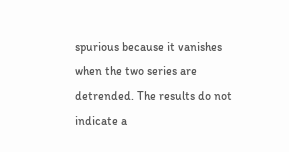spurious because it vanishes when the two series are detrended. The results do not indicate a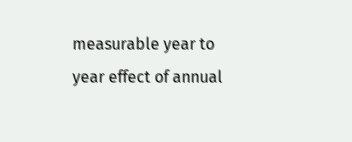measurable year to year effect of annual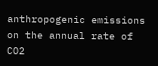anthropogenic emissions on the annual rate of CO2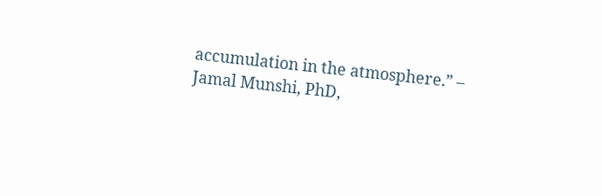accumulation in the atmosphere.” – Jamal Munshi, PhD,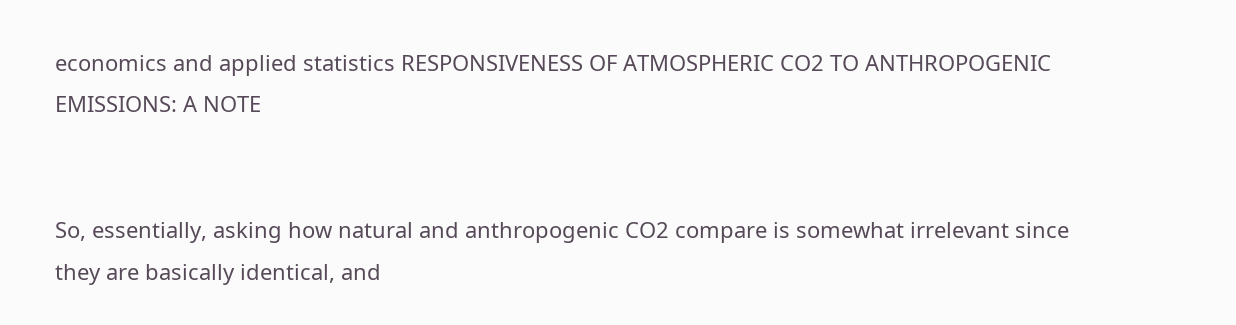economics and applied statistics RESPONSIVENESS OF ATMOSPHERIC CO2 TO ANTHROPOGENIC EMISSIONS: A NOTE


So, essentially, asking how natural and anthropogenic CO2 compare is somewhat irrelevant since they are basically identical, and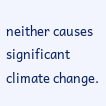neither causes significant climate change.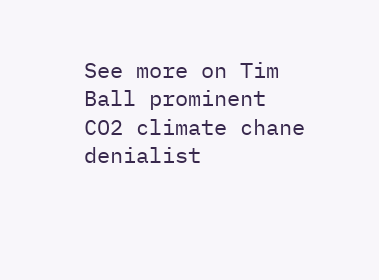See more on Tim Ball prominent CO2 climate chane denialist